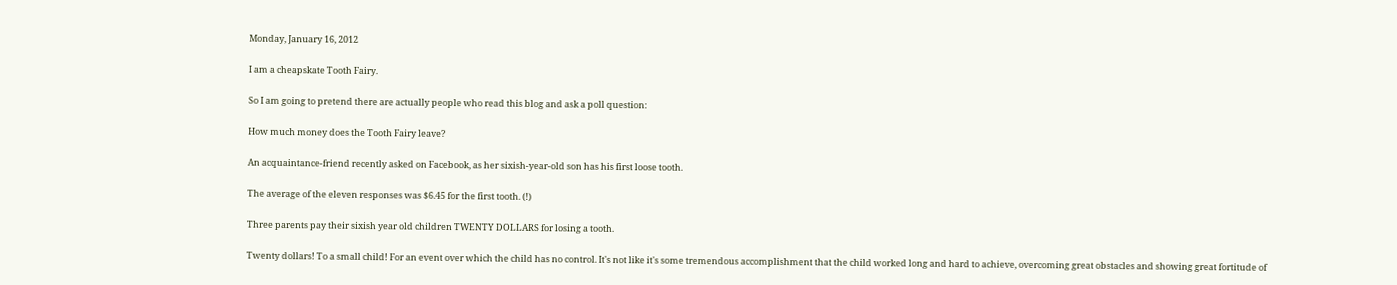Monday, January 16, 2012

I am a cheapskate Tooth Fairy.

So I am going to pretend there are actually people who read this blog and ask a poll question:

How much money does the Tooth Fairy leave?

An acquaintance-friend recently asked on Facebook, as her sixish-year-old son has his first loose tooth.

The average of the eleven responses was $6.45 for the first tooth. (!)

Three parents pay their sixish year old children TWENTY DOLLARS for losing a tooth.

Twenty dollars! To a small child! For an event over which the child has no control. It's not like it's some tremendous accomplishment that the child worked long and hard to achieve, overcoming great obstacles and showing great fortitude of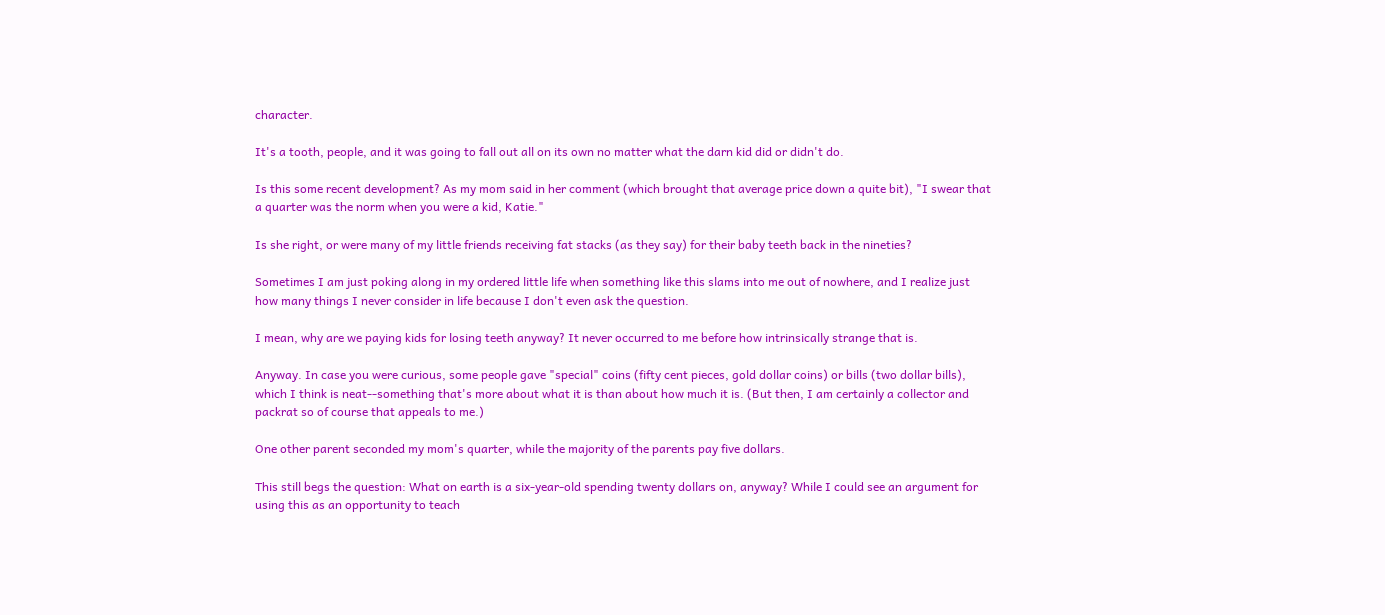character.

It's a tooth, people, and it was going to fall out all on its own no matter what the darn kid did or didn't do.

Is this some recent development? As my mom said in her comment (which brought that average price down a quite bit), "I swear that a quarter was the norm when you were a kid, Katie."

Is she right, or were many of my little friends receiving fat stacks (as they say) for their baby teeth back in the nineties?

Sometimes I am just poking along in my ordered little life when something like this slams into me out of nowhere, and I realize just how many things I never consider in life because I don't even ask the question.

I mean, why are we paying kids for losing teeth anyway? It never occurred to me before how intrinsically strange that is.

Anyway. In case you were curious, some people gave "special" coins (fifty cent pieces, gold dollar coins) or bills (two dollar bills), which I think is neat--something that's more about what it is than about how much it is. (But then, I am certainly a collector and packrat so of course that appeals to me.)

One other parent seconded my mom's quarter, while the majority of the parents pay five dollars.

This still begs the question: What on earth is a six-year-old spending twenty dollars on, anyway? While I could see an argument for using this as an opportunity to teach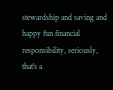stewardship and saving and happy fun financial responsibility, seriously, that's a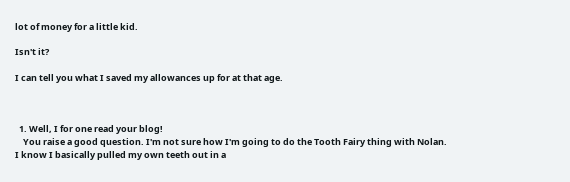lot of money for a little kid.

Isn't it?

I can tell you what I saved my allowances up for at that age.



  1. Well, I for one read your blog!
    You raise a good question. I'm not sure how I'm going to do the Tooth Fairy thing with Nolan. I know I basically pulled my own teeth out in a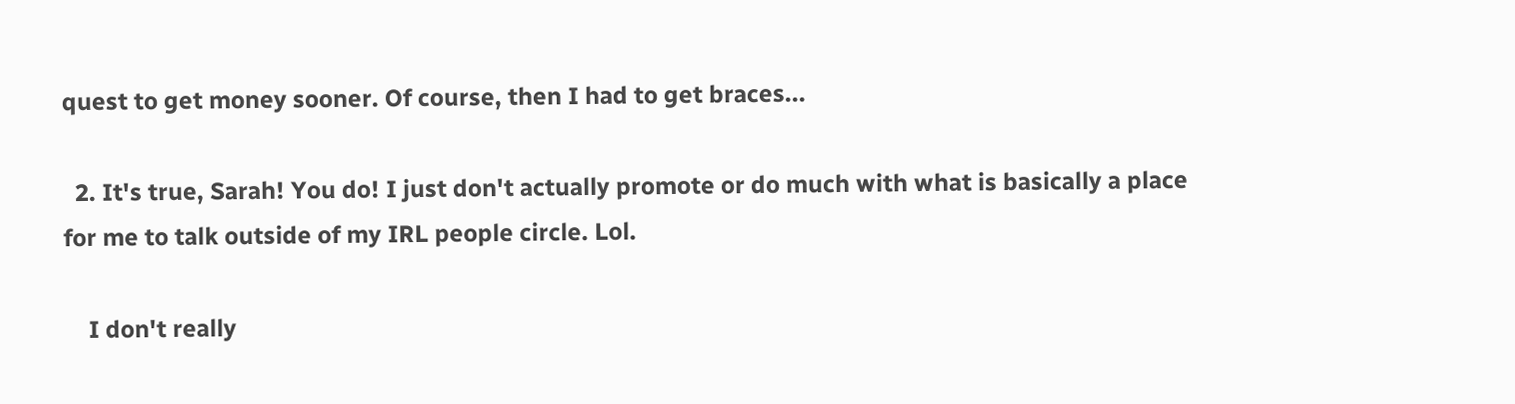quest to get money sooner. Of course, then I had to get braces...

  2. It's true, Sarah! You do! I just don't actually promote or do much with what is basically a place for me to talk outside of my IRL people circle. Lol.

    I don't really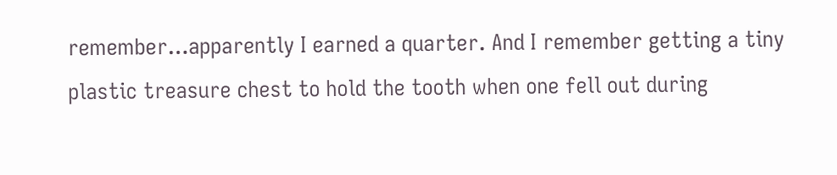remember...apparently I earned a quarter. And I remember getting a tiny plastic treasure chest to hold the tooth when one fell out during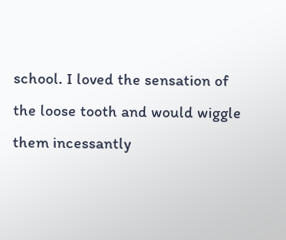school. I loved the sensation of the loose tooth and would wiggle them incessantly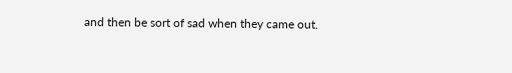and then be sort of sad when they came out.